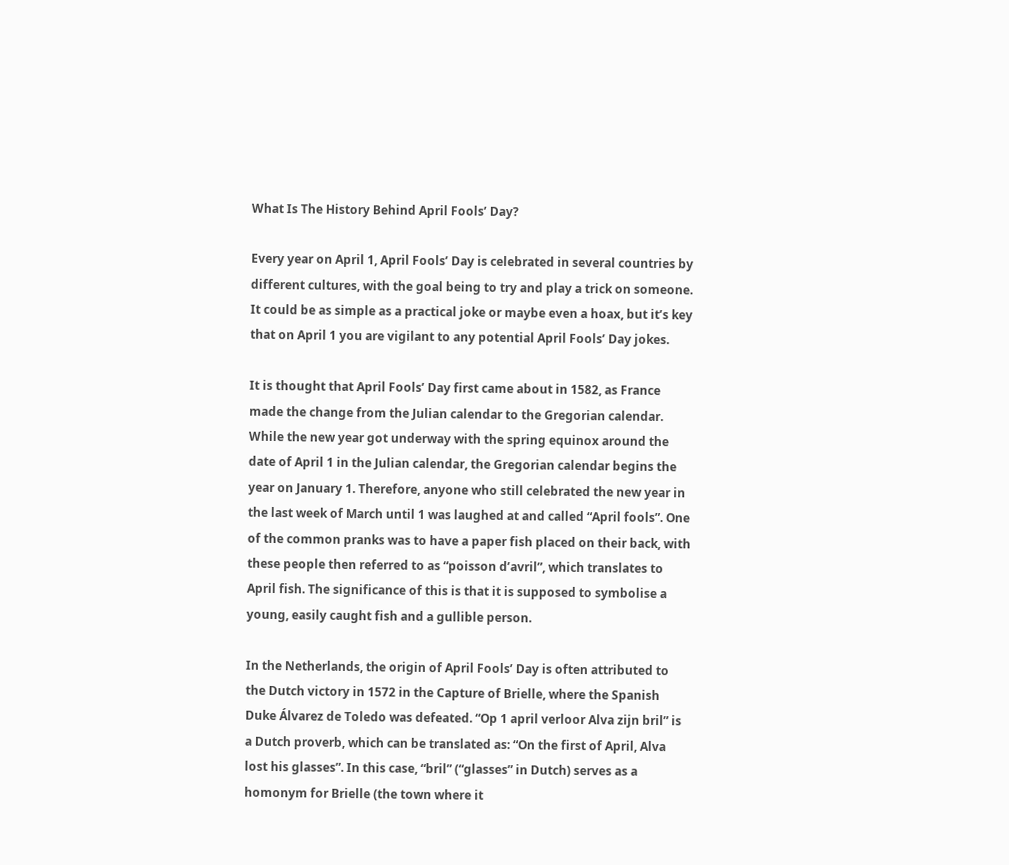What Is The History Behind April Fools’ Day?

Every year on April 1, April Fools’ Day is celebrated in several countries by different cultures, with the goal being to try and play a trick on someone. It could be as simple as a practical joke or maybe even a hoax, but it’s key that on April 1 you are vigilant to any potential April Fools’ Day jokes.

It is thought that April Fools’ Day first came about in 1582, as France made the change from the Julian calendar to the Gregorian calendar. While the new year got underway with the spring equinox around the date of April 1 in the Julian calendar, the Gregorian calendar begins the year on January 1. Therefore, anyone who still celebrated the new year in the last week of March until 1 was laughed at and called “April fools”. One of the common pranks was to have a paper fish placed on their back, with these people then referred to as “poisson d’avril”, which translates to April fish. The significance of this is that it is supposed to symbolise a young, easily caught fish and a gullible person.

In the Netherlands, the origin of April Fools’ Day is often attributed to the Dutch victory in 1572 in the Capture of Brielle, where the Spanish Duke Álvarez de Toledo was defeated. “Op 1 april verloor Alva zijn bril” is a Dutch proverb, which can be translated as: “On the first of April, Alva lost his glasses”. In this case, “bril” (“glasses” in Dutch) serves as a homonym for Brielle (the town where it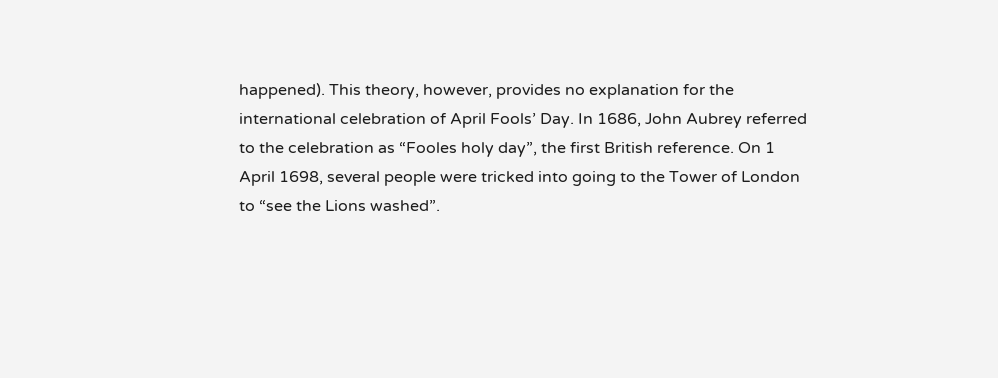happened). This theory, however, provides no explanation for the international celebration of April Fools’ Day. In 1686, John Aubrey referred to the celebration as “Fooles holy day”, the first British reference. On 1 April 1698, several people were tricked into going to the Tower of London to “see the Lions washed”.